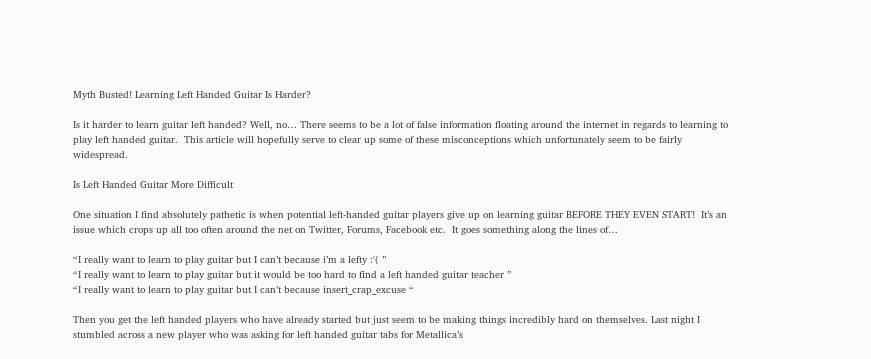Myth Busted! Learning Left Handed Guitar Is Harder?

Is it harder to learn guitar left handed? Well, no… There seems to be a lot of false information floating around the internet in regards to learning to play left handed guitar.  This article will hopefully serve to clear up some of these misconceptions which unfortunately seem to be fairly widespread.

Is Left Handed Guitar More Difficult

One situation I find absolutely pathetic is when potential left-handed guitar players give up on learning guitar BEFORE THEY EVEN START!  It’s an issue which crops up all too often around the net on Twitter, Forums, Facebook etc.  It goes something along the lines of…

“I really want to learn to play guitar but I can’t because i’m a lefty :'( ”
“I really want to learn to play guitar but it would be too hard to find a left handed guitar teacher ”
“I really want to learn to play guitar but I can’t because insert_crap_excuse “

Then you get the left handed players who have already started but just seem to be making things incredibly hard on themselves. Last night I stumbled across a new player who was asking for left handed guitar tabs for Metallica’s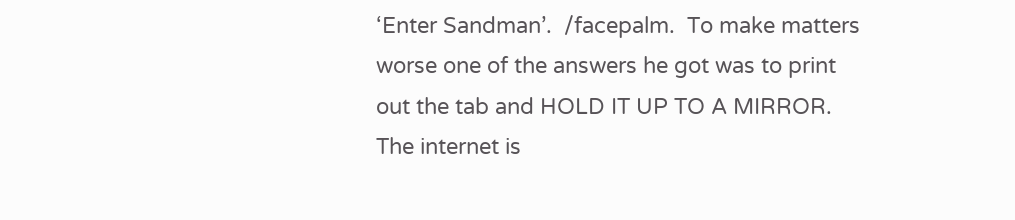‘Enter Sandman’.  /facepalm.  To make matters worse one of the answers he got was to print out the tab and HOLD IT UP TO A MIRROR.  The internet is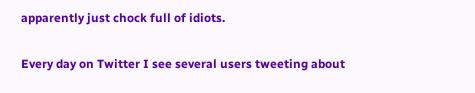apparently just chock full of idiots.

Every day on Twitter I see several users tweeting about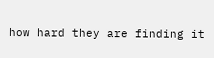how hard they are finding it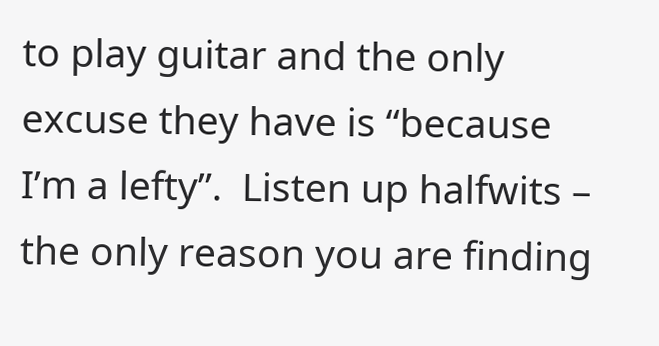to play guitar and the only excuse they have is “because I’m a lefty”.  Listen up halfwits – the only reason you are finding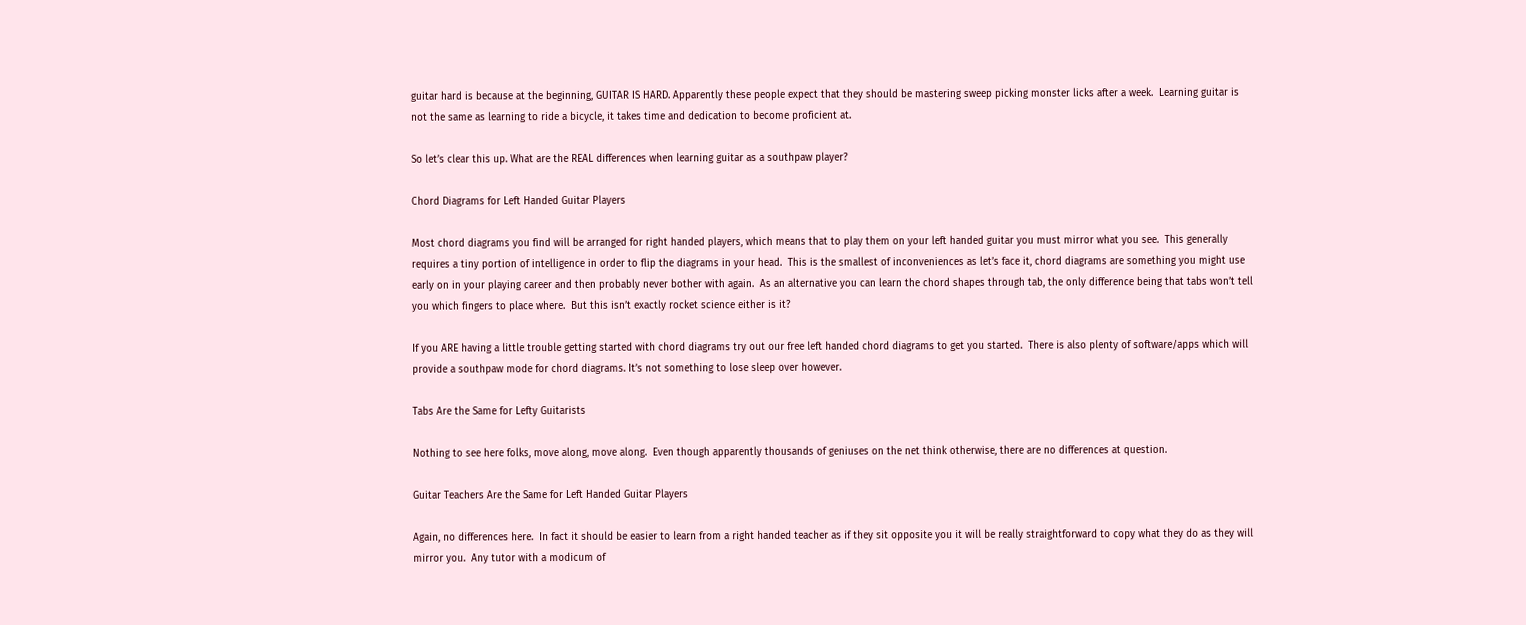guitar hard is because at the beginning, GUITAR IS HARD. Apparently these people expect that they should be mastering sweep picking monster licks after a week.  Learning guitar is not the same as learning to ride a bicycle, it takes time and dedication to become proficient at.

So let’s clear this up. What are the REAL differences when learning guitar as a southpaw player?

Chord Diagrams for Left Handed Guitar Players

Most chord diagrams you find will be arranged for right handed players, which means that to play them on your left handed guitar you must mirror what you see.  This generally requires a tiny portion of intelligence in order to flip the diagrams in your head.  This is the smallest of inconveniences as let’s face it, chord diagrams are something you might use early on in your playing career and then probably never bother with again.  As an alternative you can learn the chord shapes through tab, the only difference being that tabs won’t tell you which fingers to place where.  But this isn’t exactly rocket science either is it?

If you ARE having a little trouble getting started with chord diagrams try out our free left handed chord diagrams to get you started.  There is also plenty of software/apps which will provide a southpaw mode for chord diagrams. It’s not something to lose sleep over however.

Tabs Are the Same for Lefty Guitarists

Nothing to see here folks, move along, move along.  Even though apparently thousands of geniuses on the net think otherwise, there are no differences at question.

Guitar Teachers Are the Same for Left Handed Guitar Players

Again, no differences here.  In fact it should be easier to learn from a right handed teacher as if they sit opposite you it will be really straightforward to copy what they do as they will mirror you.  Any tutor with a modicum of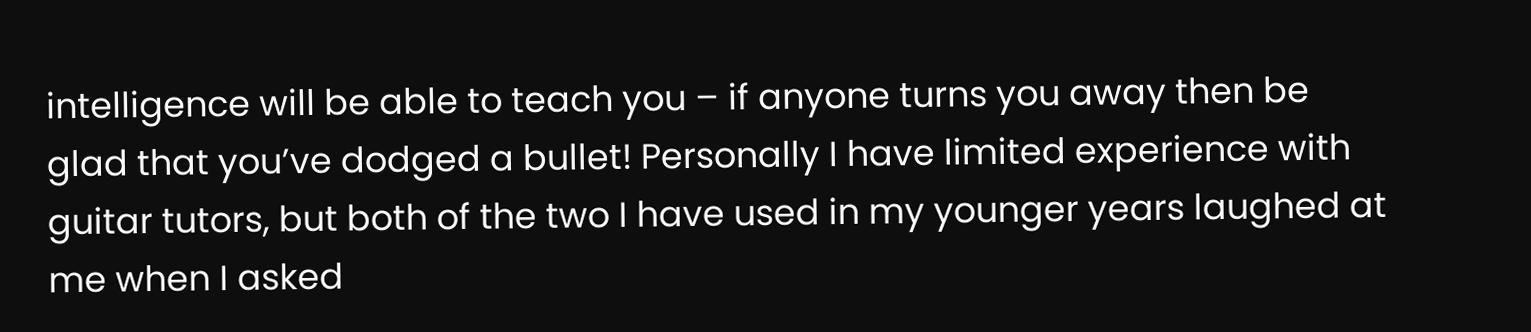intelligence will be able to teach you – if anyone turns you away then be glad that you’ve dodged a bullet! Personally I have limited experience with guitar tutors, but both of the two I have used in my younger years laughed at me when I asked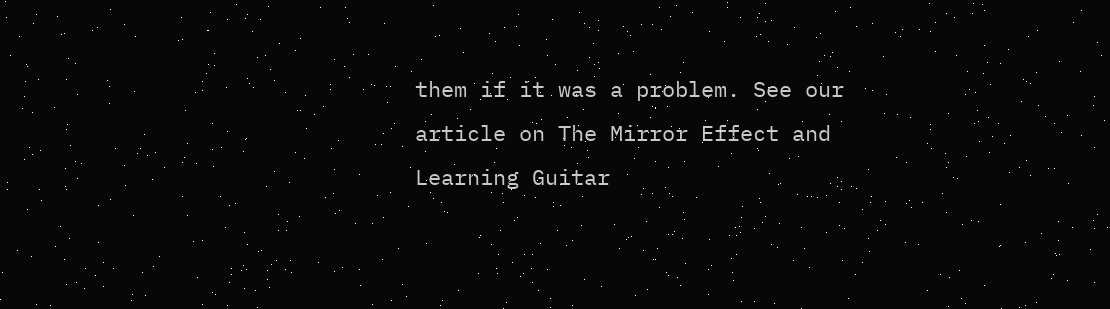them if it was a problem. See our article on The Mirror Effect and Learning Guitar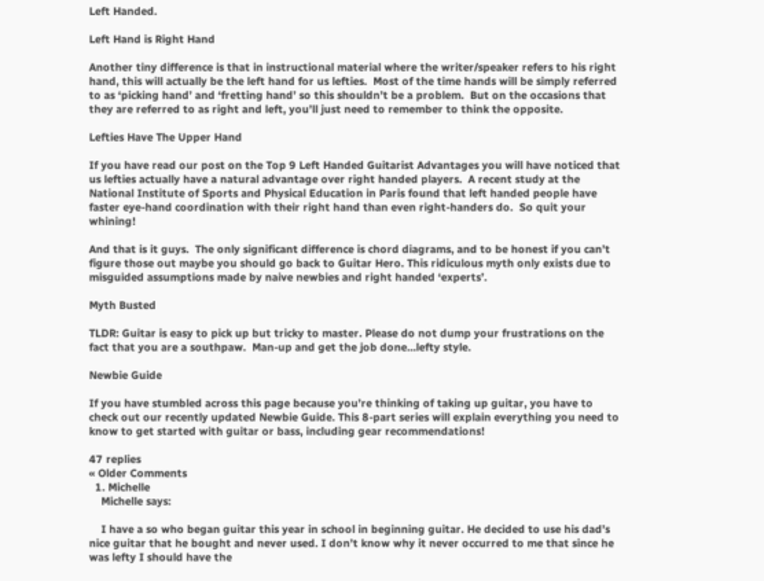Left Handed.

Left Hand is Right Hand

Another tiny difference is that in instructional material where the writer/speaker refers to his right hand, this will actually be the left hand for us lefties.  Most of the time hands will be simply referred to as ‘picking hand’ and ‘fretting hand’ so this shouldn’t be a problem.  But on the occasions that they are referred to as right and left, you’ll just need to remember to think the opposite.

Lefties Have The Upper Hand

If you have read our post on the Top 9 Left Handed Guitarist Advantages you will have noticed that us lefties actually have a natural advantage over right handed players.  A recent study at the National Institute of Sports and Physical Education in Paris found that left handed people have faster eye-hand coordination with their right hand than even right-handers do.  So quit your whining!

And that is it guys.  The only significant difference is chord diagrams, and to be honest if you can’t figure those out maybe you should go back to Guitar Hero. This ridiculous myth only exists due to misguided assumptions made by naive newbies and right handed ‘experts’.

Myth Busted

TLDR: Guitar is easy to pick up but tricky to master. Please do not dump your frustrations on the fact that you are a southpaw.  Man-up and get the job done…lefty style.

Newbie Guide

If you have stumbled across this page because you’re thinking of taking up guitar, you have to check out our recently updated Newbie Guide. This 8-part series will explain everything you need to know to get started with guitar or bass, including gear recommendations!

47 replies
« Older Comments
  1. Michelle
    Michelle says:

    I have a so who began guitar this year in school in beginning guitar. He decided to use his dad’s nice guitar that he bought and never used. I don’t know why it never occurred to me that since he was lefty I should have the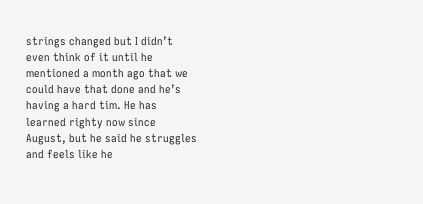strings changed but I didn’t even think of it until he mentioned a month ago that we could have that done and he’s having a hard tim. He has learned righty now since August, but he said he struggles and feels like he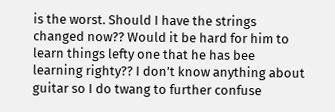is the worst. Should I have the strings changed now?? Would it be hard for him to learn things lefty one that he has bee learning righty?? I don’t know anything about guitar so I do twang to further confuse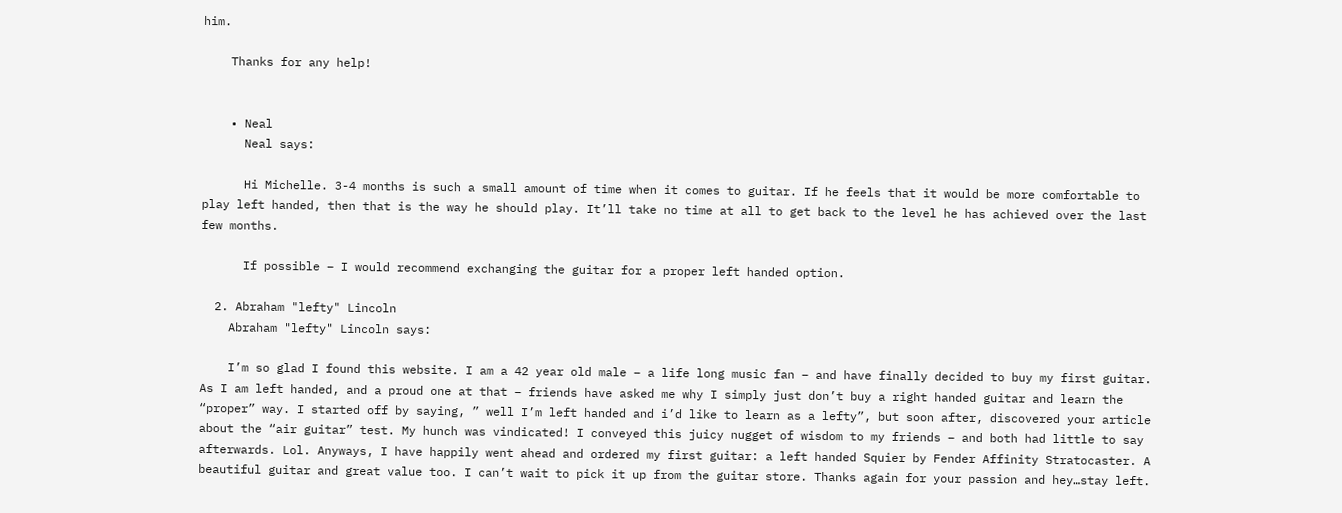him.

    Thanks for any help!


    • Neal
      Neal says:

      Hi Michelle. 3-4 months is such a small amount of time when it comes to guitar. If he feels that it would be more comfortable to play left handed, then that is the way he should play. It’ll take no time at all to get back to the level he has achieved over the last few months.

      If possible – I would recommend exchanging the guitar for a proper left handed option.

  2. Abraham "lefty" Lincoln
    Abraham "lefty" Lincoln says:

    I’m so glad I found this website. I am a 42 year old male – a life long music fan – and have finally decided to buy my first guitar. As I am left handed, and a proud one at that – friends have asked me why I simply just don’t buy a right handed guitar and learn the “proper” way. I started off by saying, ” well I’m left handed and i’d like to learn as a lefty”, but soon after, discovered your article about the “air guitar” test. My hunch was vindicated! I conveyed this juicy nugget of wisdom to my friends – and both had little to say afterwards. Lol. Anyways, I have happily went ahead and ordered my first guitar: a left handed Squier by Fender Affinity Stratocaster. A beautiful guitar and great value too. I can’t wait to pick it up from the guitar store. Thanks again for your passion and hey…stay left.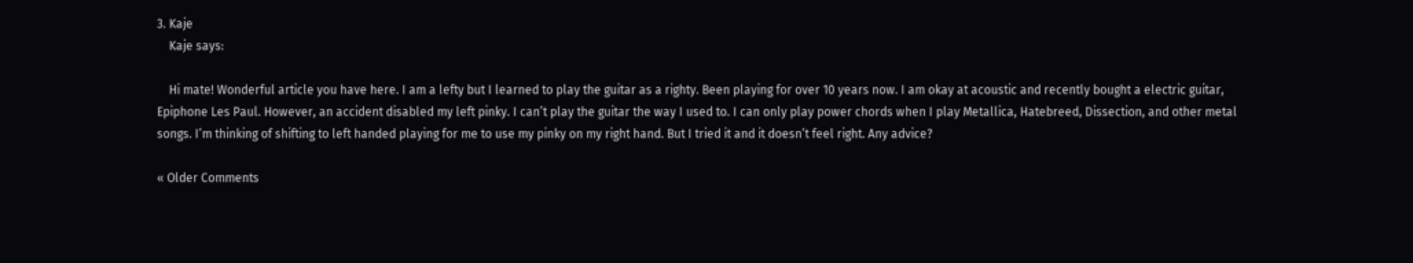3. Kaje
    Kaje says:

    Hi mate! Wonderful article you have here. I am a lefty but I learned to play the guitar as a righty. Been playing for over 10 years now. I am okay at acoustic and recently bought a electric guitar, Epiphone Les Paul. However, an accident disabled my left pinky. I can’t play the guitar the way I used to. I can only play power chords when I play Metallica, Hatebreed, Dissection, and other metal songs. I’m thinking of shifting to left handed playing for me to use my pinky on my right hand. But I tried it and it doesn’t feel right. Any advice?

« Older Comments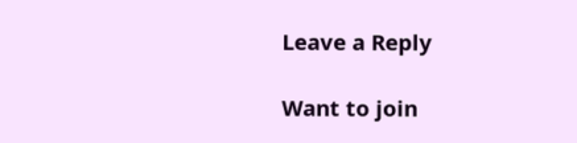Leave a Reply

Want to join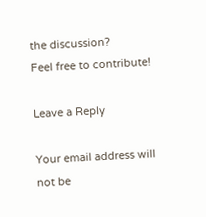the discussion?
Feel free to contribute!

Leave a Reply

Your email address will not be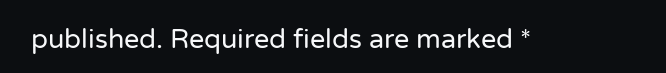published. Required fields are marked *